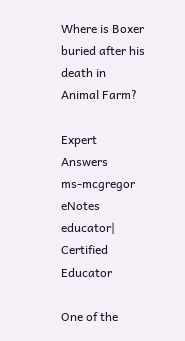Where is Boxer buried after his death in Animal Farm?

Expert Answers
ms-mcgregor eNotes educator| Certified Educator

One of the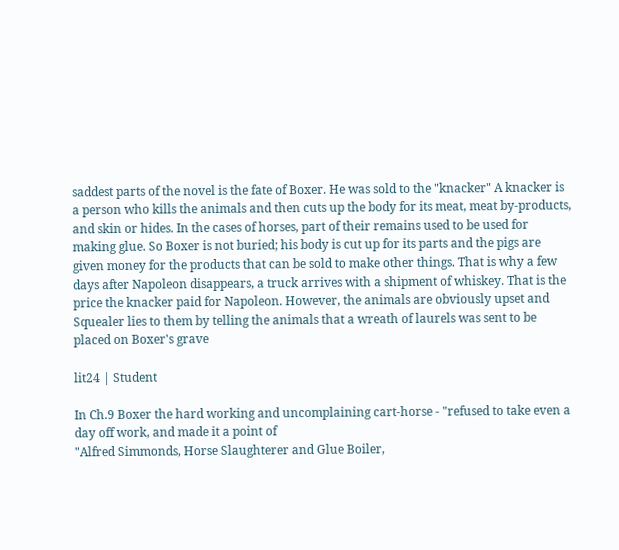saddest parts of the novel is the fate of Boxer. He was sold to the "knacker" A knacker is a person who kills the animals and then cuts up the body for its meat, meat by-products, and skin or hides. In the cases of horses, part of their remains used to be used for making glue. So Boxer is not buried; his body is cut up for its parts and the pigs are given money for the products that can be sold to make other things. That is why a few days after Napoleon disappears, a truck arrives with a shipment of whiskey. That is the price the knacker paid for Napoleon. However, the animals are obviously upset and Squealer lies to them by telling the animals that a wreath of laurels was sent to be placed on Boxer's grave

lit24 | Student

In Ch.9 Boxer the hard working and uncomplaining cart-horse - "refused to take even a day off work, and made it a point of
"Alfred Simmonds, Horse Slaughterer and Glue Boiler,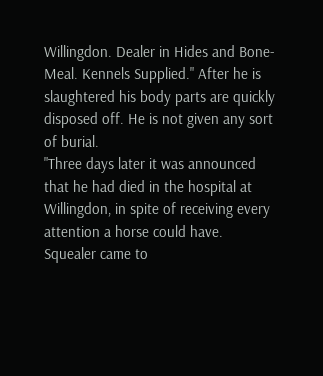Willingdon. Dealer in Hides and Bone-Meal. Kennels Supplied." After he is slaughtered his body parts are quickly disposed off. He is not given any sort of burial.
"Three days later it was announced that he had died in the hospital at Willingdon, in spite of receiving every attention a horse could have. Squealer came to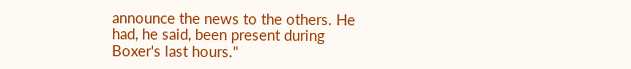announce the news to the others. He had, he said, been present during Boxer's last hours."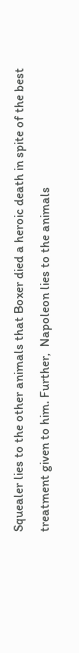Squealer lies to the other animals that Boxer died a heroic death in spite of the best treatment given to him. Further,  Napoleon lies to the animals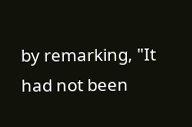by remarking, "It had not been